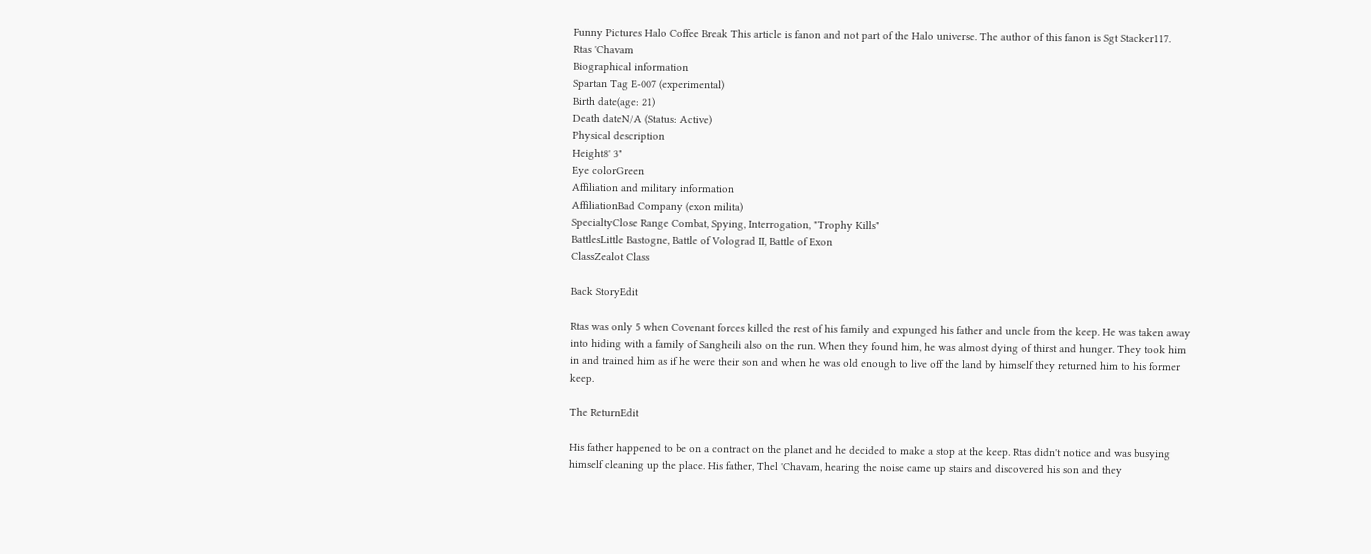Funny Pictures Halo Coffee Break This article is fanon and not part of the Halo universe. The author of this fanon is Sgt Stacker117.
Rtas 'Chavam
Biographical information
Spartan Tag E-007 (experimental)
Birth date(age: 21)
Death dateN/A (Status: Active)
Physical description
Height8' 3"
Eye colorGreen
Affiliation and military information
AffiliationBad Company (exon milita)
SpecialtyClose Range Combat, Spying, Interrogation, "Trophy Kills"
BattlesLittle Bastogne, Battle of Volograd II, Battle of Exon
ClassZealot Class

Back StoryEdit

Rtas was only 5 when Covenant forces killed the rest of his family and expunged his father and uncle from the keep. He was taken away into hiding with a family of Sangheili also on the run. When they found him, he was almost dying of thirst and hunger. They took him in and trained him as if he were their son and when he was old enough to live off the land by himself they returned him to his former keep.

The ReturnEdit

His father happened to be on a contract on the planet and he decided to make a stop at the keep. Rtas didn't notice and was busying himself cleaning up the place. His father, Thel 'Chavam, hearing the noise came up stairs and discovered his son and they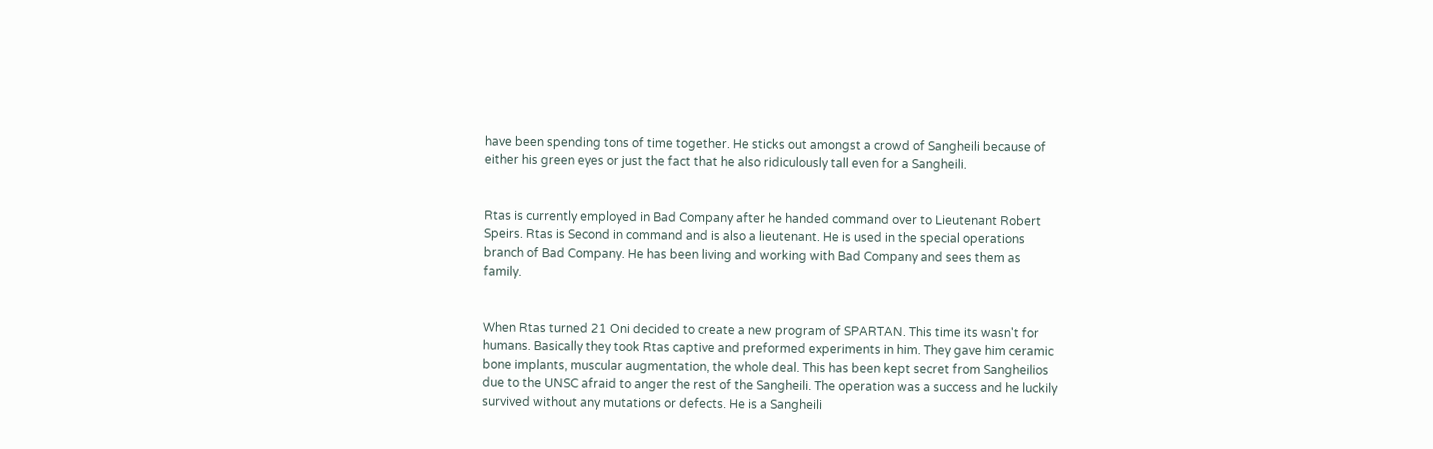have been spending tons of time together. He sticks out amongst a crowd of Sangheili because of either his green eyes or just the fact that he also ridiculously tall even for a Sangheili.


Rtas is currently employed in Bad Company after he handed command over to Lieutenant Robert Speirs. Rtas is Second in command and is also a lieutenant. He is used in the special operations branch of Bad Company. He has been living and working with Bad Company and sees them as family.


When Rtas turned 21 Oni decided to create a new program of SPARTAN. This time its wasn't for humans. Basically they took Rtas captive and preformed experiments in him. They gave him ceramic bone implants, muscular augmentation, the whole deal. This has been kept secret from Sangheilios due to the UNSC afraid to anger the rest of the Sangheili. The operation was a success and he luckily survived without any mutations or defects. He is a Sangheili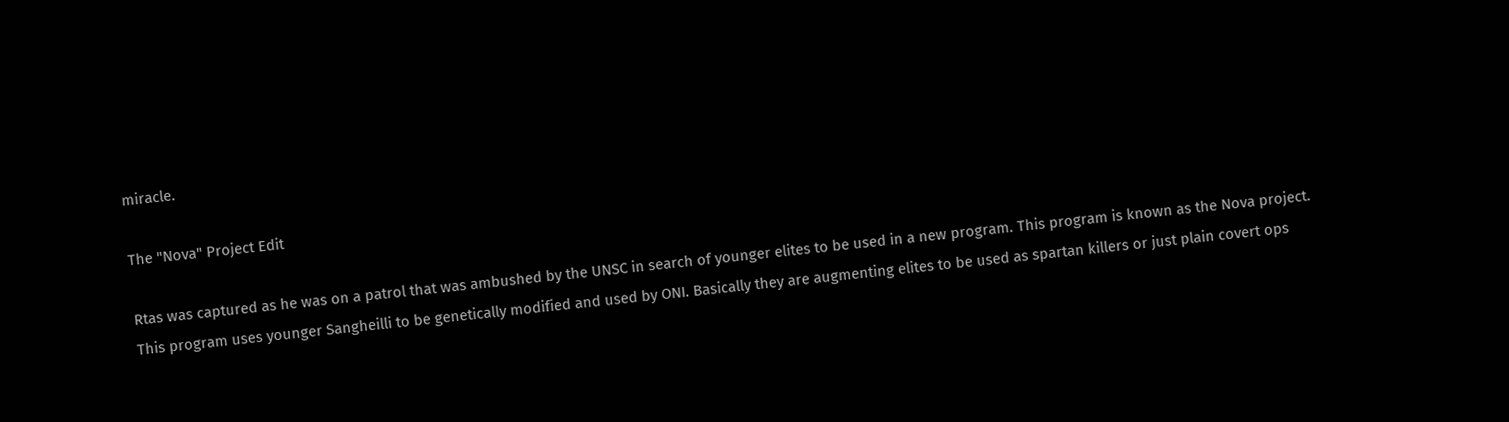miracle.

The "Nova" Project Edit

Rtas was captured as he was on a patrol that was ambushed by the UNSC in search of younger elites to be used in a new program. This program is known as the Nova project. This program uses younger Sangheilli to be genetically modified and used by ONI. Basically they are augmenting elites to be used as spartan killers or just plain covert ops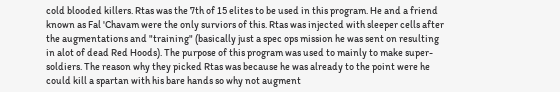cold blooded killers. Rtas was the 7th of 15 elites to be used in this program. He and a friend known as Fal 'Chavam were the only surviors of this. Rtas was injected with sleeper cells after the augmentations and "training" (basically just a spec ops mission he was sent on resulting in alot of dead Red Hoods). The purpose of this program was used to mainly to make super-soldiers. The reason why they picked Rtas was because he was already to the point were he could kill a spartan with his bare hands so why not augment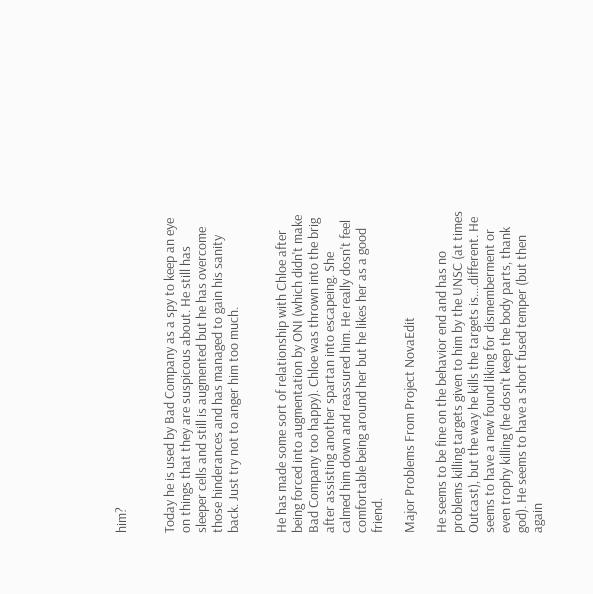him?


Today he is used by Bad Company as a spy to keep an eye on things that they are suspicous about. He still has sleeper cells and still is augmented but he has overcome those hinderances and has managed to gain his sanity back. Just try not to anger him too much.


He has made some sort of relationship with Chloe after being forced into augmentation by ONI (which didn't make Bad Company too happy). Chloe was thrown into the brig after assisting another spartan into escapeing. She calmed him down and reassured him. He really dosn't feel comfortable being around her but he likes her as a good friend.

Major Problems From Project NovaEdit

He seems to be fine on the behavior end and has no problems killing targets given to him by the UNSC (at times Outcast), but the way he kills the targets is....different. He seems to have a new found liking for dismemberment or even trophy killing (he dosn't keep the body parts, thank god). He seems to have a short fused temper (but then again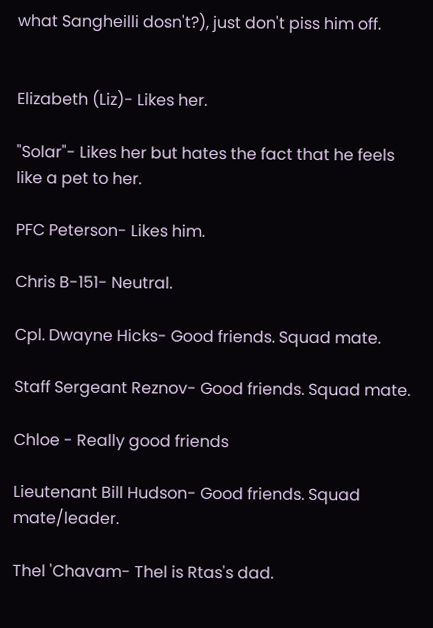what Sangheilli dosn't?), just don't piss him off.


Elizabeth (Liz)- Likes her.

"Solar"- Likes her but hates the fact that he feels like a pet to her.

PFC Peterson- Likes him.

Chris B-151- Neutral.

Cpl. Dwayne Hicks- Good friends. Squad mate.

Staff Sergeant Reznov- Good friends. Squad mate.

Chloe - Really good friends

Lieutenant Bill Hudson- Good friends. Squad mate/leader.

Thel 'Chavam- Thel is Rtas's dad.